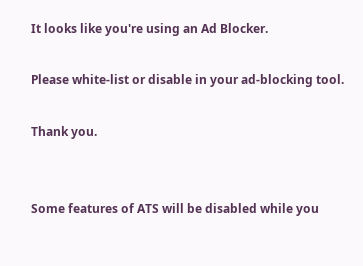It looks like you're using an Ad Blocker.

Please white-list or disable in your ad-blocking tool.

Thank you.


Some features of ATS will be disabled while you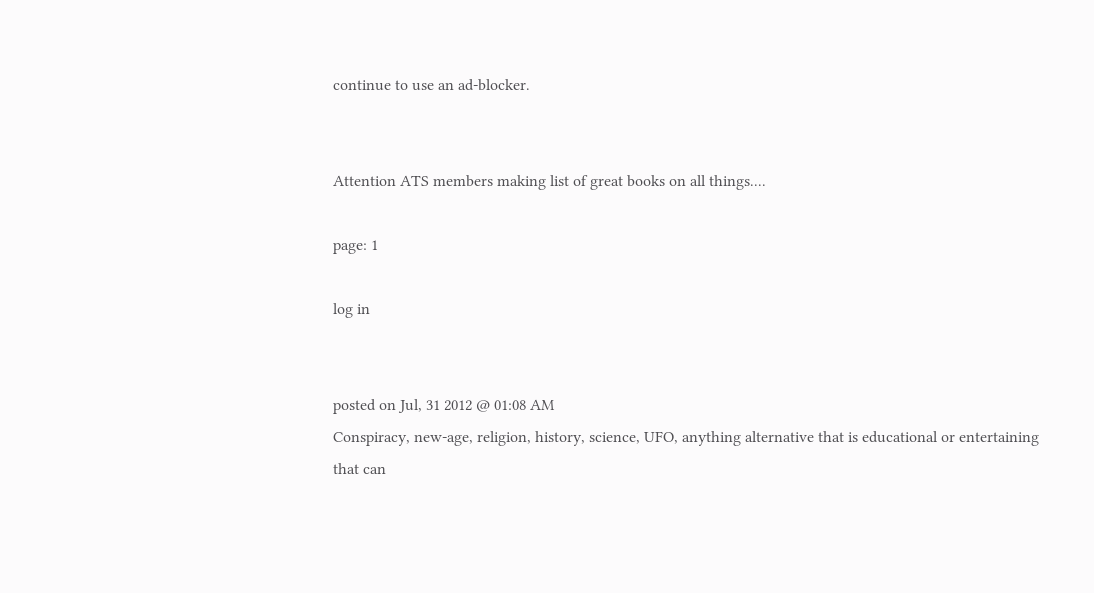continue to use an ad-blocker.


Attention ATS members making list of great books on all things....

page: 1

log in


posted on Jul, 31 2012 @ 01:08 AM
Conspiracy, new-age, religion, history, science, UFO, anything alternative that is educational or entertaining that can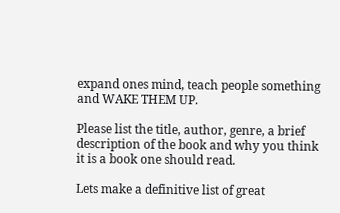expand ones mind, teach people something and WAKE THEM UP.

Please list the title, author, genre, a brief description of the book and why you think it is a book one should read.

Lets make a definitive list of great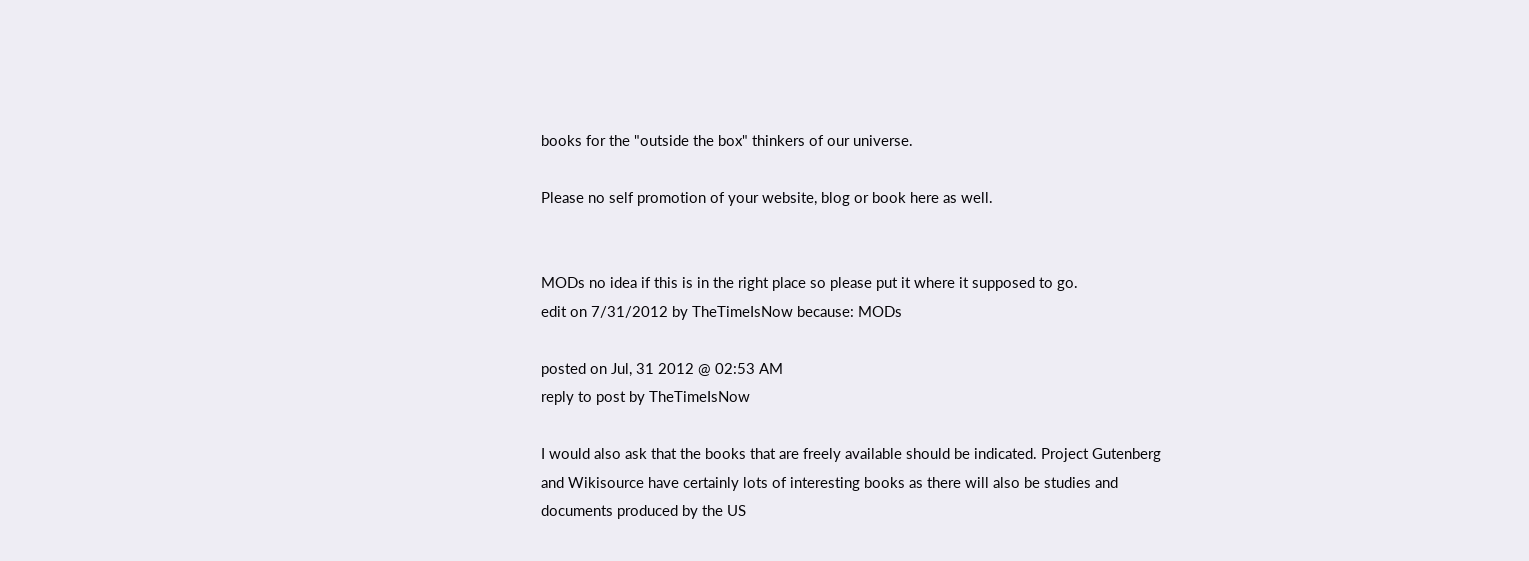books for the "outside the box" thinkers of our universe.

Please no self promotion of your website, blog or book here as well.


MODs no idea if this is in the right place so please put it where it supposed to go.
edit on 7/31/2012 by TheTimeIsNow because: MODs

posted on Jul, 31 2012 @ 02:53 AM
reply to post by TheTimeIsNow

I would also ask that the books that are freely available should be indicated. Project Gutenberg and Wikisource have certainly lots of interesting books as there will also be studies and documents produced by the US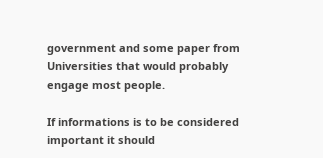government and some paper from Universities that would probably engage most people.

If informations is to be considered important it should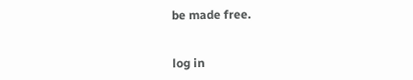be made free.


log in